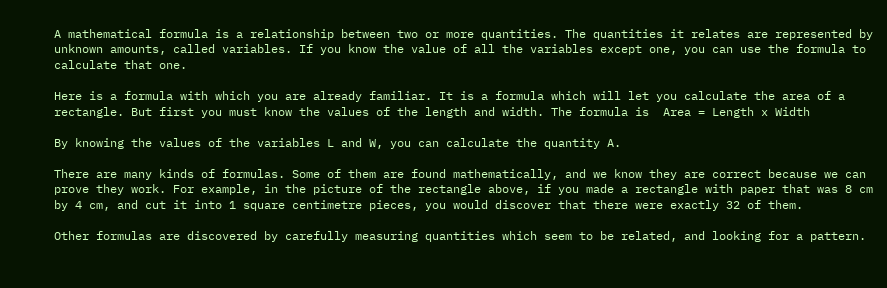A mathematical formula is a relationship between two or more quantities. The quantities it relates are represented by unknown amounts, called variables. If you know the value of all the variables except one, you can use the formula to calculate that one.

Here is a formula with which you are already familiar. It is a formula which will let you calculate the area of a rectangle. But first you must know the values of the length and width. The formula is  Area = Length x Width

By knowing the values of the variables L and W, you can calculate the quantity A.

There are many kinds of formulas. Some of them are found mathematically, and we know they are correct because we can prove they work. For example, in the picture of the rectangle above, if you made a rectangle with paper that was 8 cm by 4 cm, and cut it into 1 square centimetre pieces, you would discover that there were exactly 32 of them.

Other formulas are discovered by carefully measuring quantities which seem to be related, and looking for a pattern.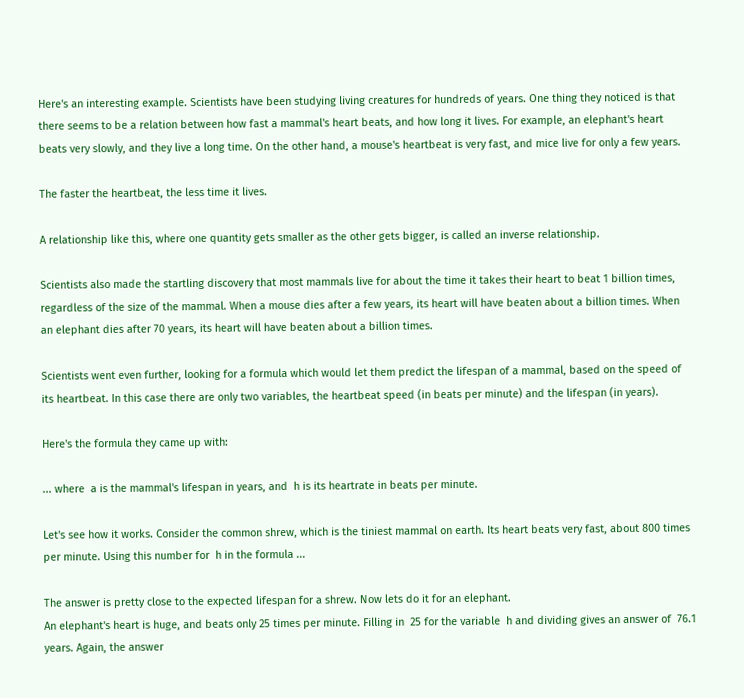Here's an interesting example. Scientists have been studying living creatures for hundreds of years. One thing they noticed is that there seems to be a relation between how fast a mammal's heart beats, and how long it lives. For example, an elephant's heart beats very slowly, and they live a long time. On the other hand, a mouse's heartbeat is very fast, and mice live for only a few years.

The faster the heartbeat, the less time it lives.

A relationship like this, where one quantity gets smaller as the other gets bigger, is called an inverse relationship.

Scientists also made the startling discovery that most mammals live for about the time it takes their heart to beat 1 billion times, regardless of the size of the mammal. When a mouse dies after a few years, its heart will have beaten about a billion times. When an elephant dies after 70 years, its heart will have beaten about a billion times.

Scientists went even further, looking for a formula which would let them predict the lifespan of a mammal, based on the speed of its heartbeat. In this case there are only two variables, the heartbeat speed (in beats per minute) and the lifespan (in years).

Here's the formula they came up with:

... where  a is the mammal's lifespan in years, and  h is its heartrate in beats per minute.

Let's see how it works. Consider the common shrew, which is the tiniest mammal on earth. Its heart beats very fast, about 800 times per minute. Using this number for  h in the formula ...

The answer is pretty close to the expected lifespan for a shrew. Now lets do it for an elephant.
An elephant's heart is huge, and beats only 25 times per minute. Filling in  25 for the variable  h and dividing gives an answer of  76.1 years. Again, the answer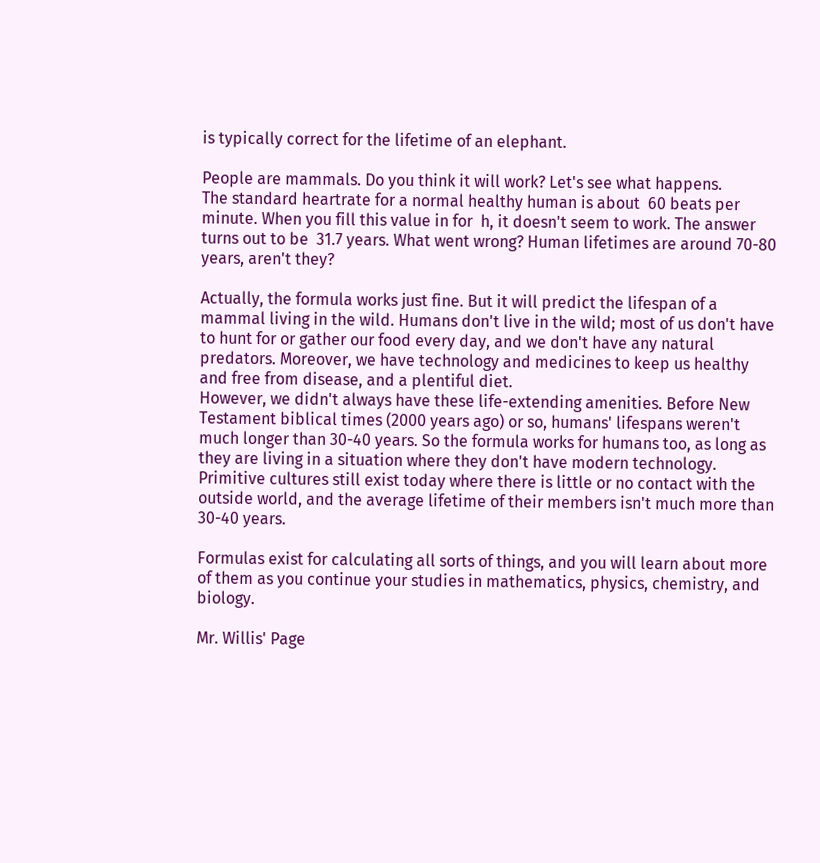is typically correct for the lifetime of an elephant.

People are mammals. Do you think it will work? Let's see what happens.
The standard heartrate for a normal healthy human is about  60 beats per minute. When you fill this value in for  h, it doesn't seem to work. The answer turns out to be  31.7 years. What went wrong? Human lifetimes are around 70-80 years, aren't they?

Actually, the formula works just fine. But it will predict the lifespan of a mammal living in the wild. Humans don't live in the wild; most of us don't have to hunt for or gather our food every day, and we don't have any natural predators. Moreover, we have technology and medicines to keep us healthy and free from disease, and a plentiful diet.
However, we didn't always have these life-extending amenities. Before New Testament biblical times (2000 years ago) or so, humans' lifespans weren't much longer than 30-40 years. So the formula works for humans too, as long as they are living in a situation where they don't have modern technology. Primitive cultures still exist today where there is little or no contact with the outside world, and the average lifetime of their members isn't much more than 30-40 years.

Formulas exist for calculating all sorts of things, and you will learn about more of them as you continue your studies in mathematics, physics, chemistry, and biology.

Mr. Willis' Page